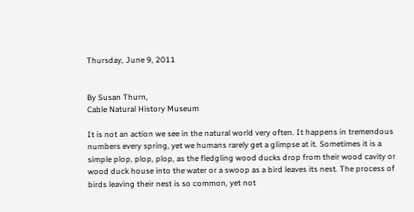Thursday, June 9, 2011


By Susan Thurn,
Cable Natural History Museum

It is not an action we see in the natural world very often. It happens in tremendous numbers every spring, yet we humans rarely get a glimpse at it. Sometimes it is a simple plop, plop, plop, as the fledgling wood ducks drop from their wood cavity or wood duck house into the water or a swoop as a bird leaves its nest. The process of birds leaving their nest is so common, yet not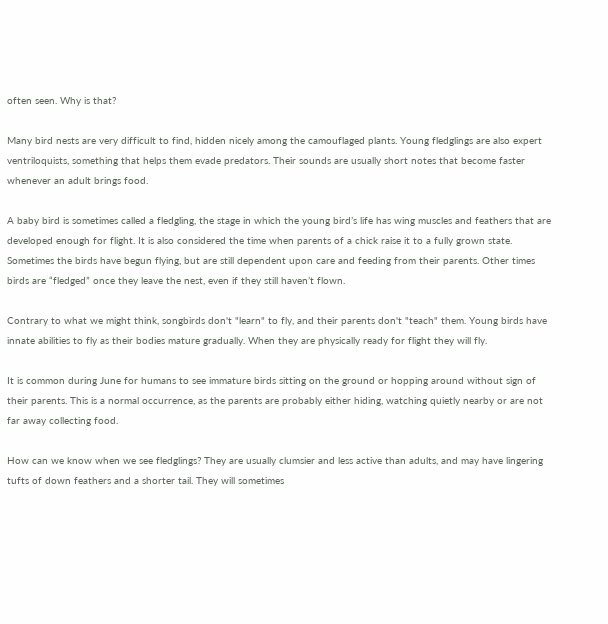often seen. Why is that?

Many bird nests are very difficult to find, hidden nicely among the camouflaged plants. Young fledglings are also expert ventriloquists, something that helps them evade predators. Their sounds are usually short notes that become faster whenever an adult brings food.

A baby bird is sometimes called a fledgling, the stage in which the young bird’s life has wing muscles and feathers that are developed enough for flight. It is also considered the time when parents of a chick raise it to a fully grown state. Sometimes the birds have begun flying, but are still dependent upon care and feeding from their parents. Other times birds are “fledged” once they leave the nest, even if they still haven’t flown.

Contrary to what we might think, songbirds don't "learn" to fly, and their parents don't "teach" them. Young birds have innate abilities to fly as their bodies mature gradually. When they are physically ready for flight they will fly.

It is common during June for humans to see immature birds sitting on the ground or hopping around without sign of their parents. This is a normal occurrence, as the parents are probably either hiding, watching quietly nearby or are not far away collecting food.

How can we know when we see fledglings? They are usually clumsier and less active than adults, and may have lingering tufts of down feathers and a shorter tail. They will sometimes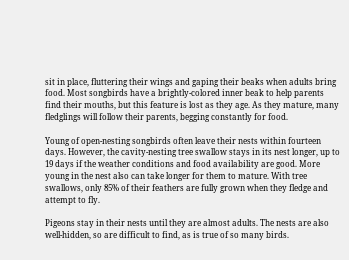sit in place, fluttering their wings and gaping their beaks when adults bring food. Most songbirds have a brightly-colored inner beak to help parents find their mouths, but this feature is lost as they age. As they mature, many fledglings will follow their parents, begging constantly for food.

Young of open-nesting songbirds often leave their nests within fourteen days. However, the cavity-nesting tree swallow stays in its nest longer, up to 19 days if the weather conditions and food availability are good. More young in the nest also can take longer for them to mature. With tree swallows, only 85% of their feathers are fully grown when they fledge and attempt to fly.

Pigeons stay in their nests until they are almost adults. The nests are also well-hidden, so are difficult to find, as is true of so many birds.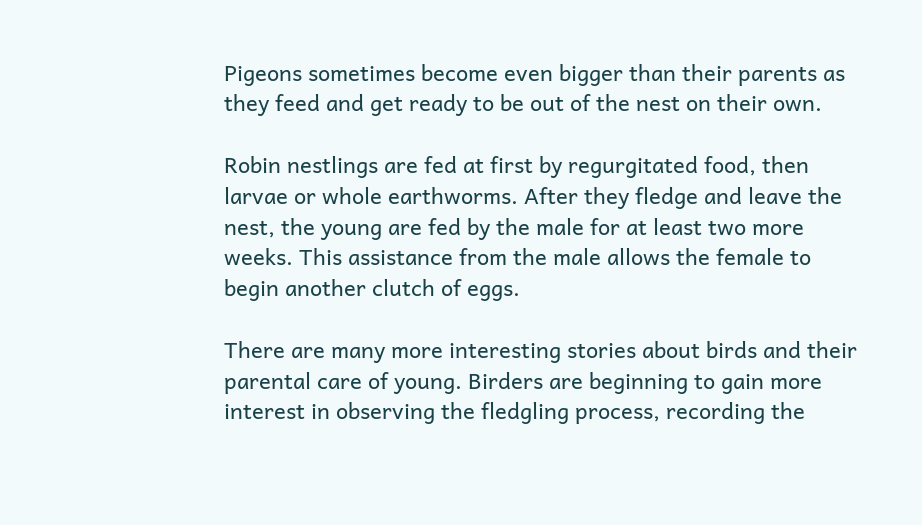Pigeons sometimes become even bigger than their parents as they feed and get ready to be out of the nest on their own.

Robin nestlings are fed at first by regurgitated food, then larvae or whole earthworms. After they fledge and leave the nest, the young are fed by the male for at least two more weeks. This assistance from the male allows the female to begin another clutch of eggs.

There are many more interesting stories about birds and their parental care of young. Birders are beginning to gain more interest in observing the fledgling process, recording the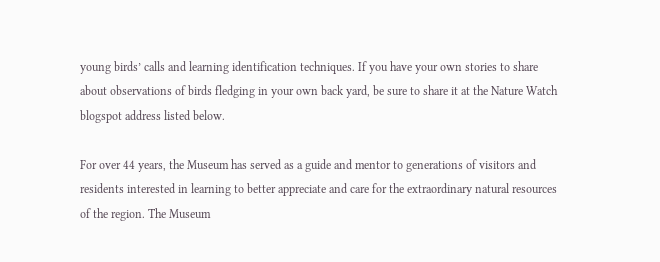young birds’ calls and learning identification techniques. If you have your own stories to share about observations of birds fledging in your own back yard, be sure to share it at the Nature Watch blogspot address listed below.

For over 44 years, the Museum has served as a guide and mentor to generations of visitors and residents interested in learning to better appreciate and care for the extraordinary natural resources of the region. The Museum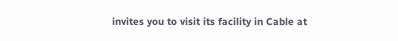invites you to visit its facility in Cable at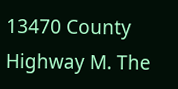13470 County Highway M. The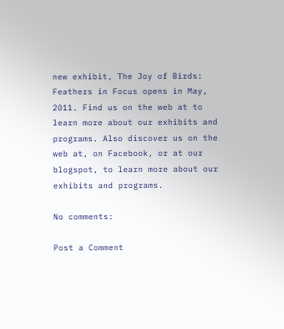new exhibit, The Joy of Birds: Feathers in Focus opens in May, 2011. Find us on the web at to learn more about our exhibits and programs. Also discover us on the web at, on Facebook, or at our blogspot, to learn more about our exhibits and programs.

No comments:

Post a Comment